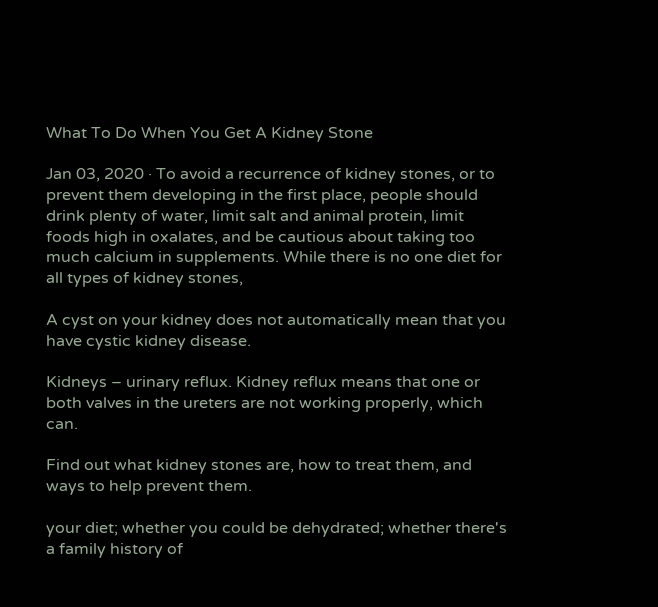What To Do When You Get A Kidney Stone

Jan 03, 2020 · To avoid a recurrence of kidney stones, or to prevent them developing in the first place, people should drink plenty of water, limit salt and animal protein, limit foods high in oxalates, and be cautious about taking too much calcium in supplements. While there is no one diet for all types of kidney stones,

A cyst on your kidney does not automatically mean that you have cystic kidney disease.

Kidneys – urinary reflux. Kidney reflux means that one or both valves in the ureters are not working properly, which can.

Find out what kidney stones are, how to treat them, and ways to help prevent them.

your diet; whether you could be dehydrated; whether there's a family history of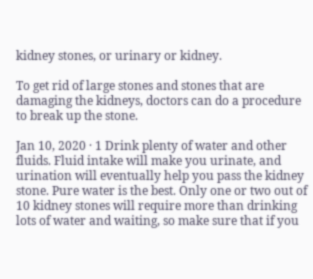kidney stones, or urinary or kidney.

To get rid of large stones and stones that are damaging the kidneys, doctors can do a procedure to break up the stone.

Jan 10, 2020 · 1 Drink plenty of water and other fluids. Fluid intake will make you urinate, and urination will eventually help you pass the kidney stone. Pure water is the best. Only one or two out of 10 kidney stones will require more than drinking lots of water and waiting, so make sure that if you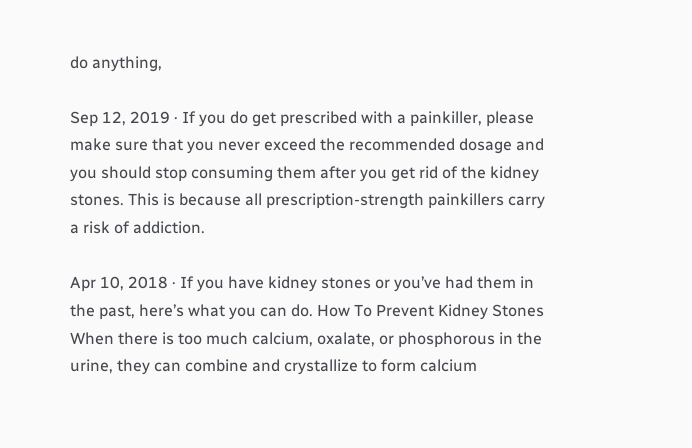do anything,

Sep 12, 2019 · If you do get prescribed with a painkiller, please make sure that you never exceed the recommended dosage and you should stop consuming them after you get rid of the kidney stones. This is because all prescription-strength painkillers carry a risk of addiction.

Apr 10, 2018 · If you have kidney stones or you’ve had them in the past, here’s what you can do. How To Prevent Kidney Stones When there is too much calcium, oxalate, or phosphorous in the urine, they can combine and crystallize to form calcium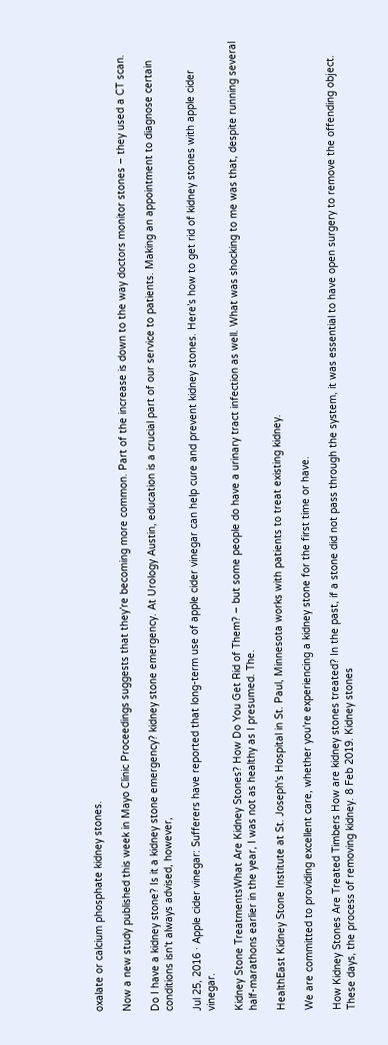oxalate or calcium phosphate kidney stones.

Now a new study published this week in Mayo Clinic Proceedings suggests that they’re becoming more common. Part of the increase is down to the way doctors monitor stones – they used a CT scan.

Do I have a kidney stone? Is it a kidney stone emergency? kidney stone emergency. At Urology Austin, education is a crucial part of our service to patients. Making an appointment to diagnose certain conditions isn't always advised, however,

Jul 25, 2016 · Apple cider vinegar: Sufferers have reported that long-term use of apple cider vinegar can help cure and prevent kidney stones. Here’s how to get rid of kidney stones with apple cider vinegar.

Kidney Stone TreatmentsWhat Are Kidney Stones? How Do You Get Rid of Them? – but some people do have a urinary tract infection as well. What was shocking to me was that, despite running several half-marathons earlier in the year, I was not as healthy as I presumed. The.

HealthEast Kidney Stone Institute at St. Joseph's Hospital in St. Paul, Minnesota works with patients to treat existing kidney.

We are committed to providing excellent care, whether you're experiencing a kidney stone for the first time or have.

How Kidney Stones Are Treated Timbers How are kidney stones treated? In the past, if a stone did not pass through the system, it was essential to have open surgery to remove the offending object. These days, the process of removing kidney. 8 Feb 2019. Kidney stones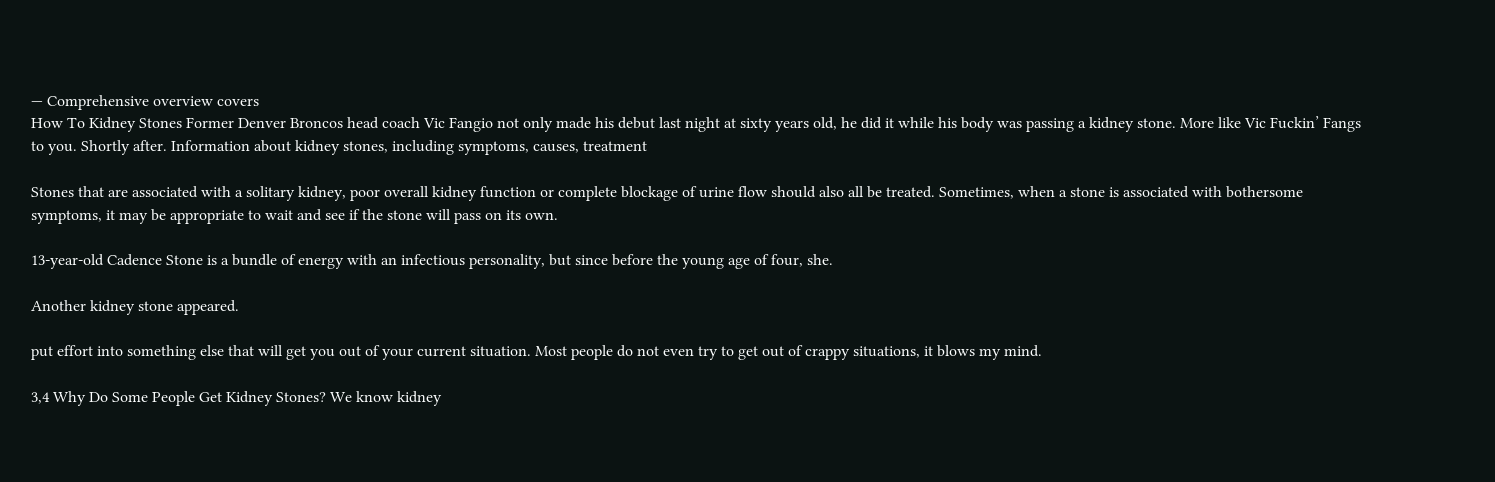— Comprehensive overview covers
How To Kidney Stones Former Denver Broncos head coach Vic Fangio not only made his debut last night at sixty years old, he did it while his body was passing a kidney stone. More like Vic Fuckin’ Fangs to you. Shortly after. Information about kidney stones, including symptoms, causes, treatment

Stones that are associated with a solitary kidney, poor overall kidney function or complete blockage of urine flow should also all be treated. Sometimes, when a stone is associated with bothersome symptoms, it may be appropriate to wait and see if the stone will pass on its own.

13-year-old Cadence Stone is a bundle of energy with an infectious personality, but since before the young age of four, she.

Another kidney stone appeared.

put effort into something else that will get you out of your current situation. Most people do not even try to get out of crappy situations, it blows my mind.

3,4 Why Do Some People Get Kidney Stones? We know kidney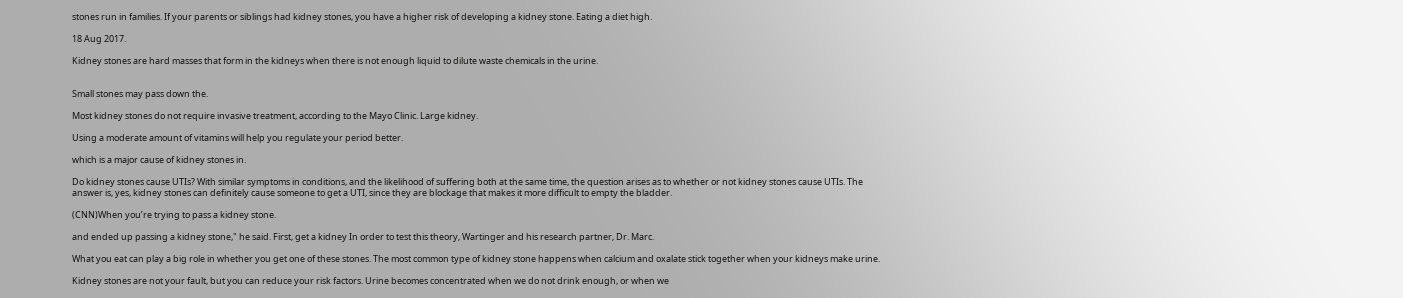stones run in families. If your parents or siblings had kidney stones, you have a higher risk of developing a kidney stone. Eating a diet high.

18 Aug 2017.

Kidney stones are hard masses that form in the kidneys when there is not enough liquid to dilute waste chemicals in the urine.


Small stones may pass down the.

Most kidney stones do not require invasive treatment, according to the Mayo Clinic. Large kidney.

Using a moderate amount of vitamins will help you regulate your period better.

which is a major cause of kidney stones in.

Do kidney stones cause UTIs? With similar symptoms in conditions, and the likelihood of suffering both at the same time, the question arises as to whether or not kidney stones cause UTIs. The answer is, yes, kidney stones can definitely cause someone to get a UTI, since they are blockage that makes it more difficult to empty the bladder.

(CNN)When you’re trying to pass a kidney stone.

and ended up passing a kidney stone," he said. First, get a kidney In order to test this theory, Wartinger and his research partner, Dr. Marc.

What you eat can play a big role in whether you get one of these stones. The most common type of kidney stone happens when calcium and oxalate stick together when your kidneys make urine.

Kidney stones are not your fault, but you can reduce your risk factors. Urine becomes concentrated when we do not drink enough, or when we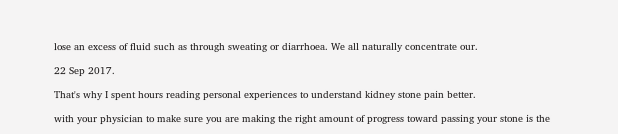lose an excess of fluid such as through sweating or diarrhoea. We all naturally concentrate our.

22 Sep 2017.

That's why I spent hours reading personal experiences to understand kidney stone pain better.

with your physician to make sure you are making the right amount of progress toward passing your stone is the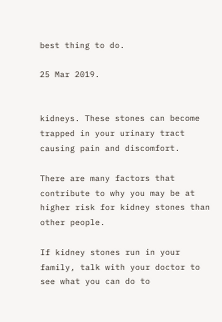best thing to do.

25 Mar 2019.


kidneys. These stones can become trapped in your urinary tract causing pain and discomfort.

There are many factors that contribute to why you may be at higher risk for kidney stones than other people.

If kidney stones run in your family, talk with your doctor to see what you can do to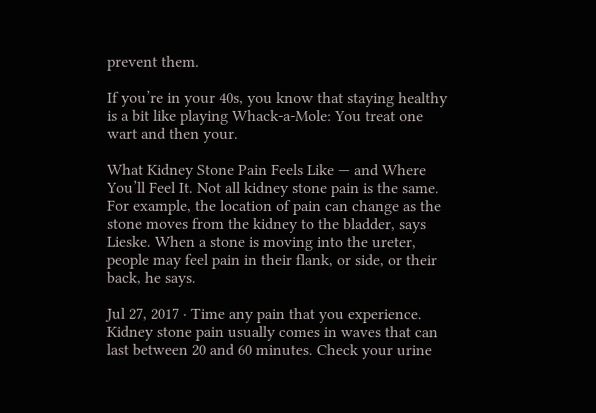prevent them.

If you’re in your 40s, you know that staying healthy is a bit like playing Whack-a-Mole: You treat one wart and then your.

What Kidney Stone Pain Feels Like — and Where You’ll Feel It. Not all kidney stone pain is the same. For example, the location of pain can change as the stone moves from the kidney to the bladder, says Lieske. When a stone is moving into the ureter, people may feel pain in their flank, or side, or their back, he says.

Jul 27, 2017 · Time any pain that you experience. Kidney stone pain usually comes in waves that can last between 20 and 60 minutes. Check your urine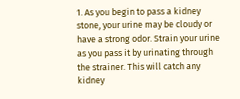1. As you begin to pass a kidney stone, your urine may be cloudy or have a strong odor. Strain your urine as you pass it by urinating through the strainer. This will catch any kidney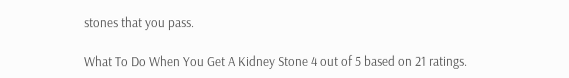stones that you pass.

What To Do When You Get A Kidney Stone 4 out of 5 based on 21 ratings.